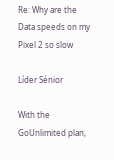Re: Why are the Data speeds on my Pixel 2 so slow

Líder Sénior

With the GoUnlimited plan,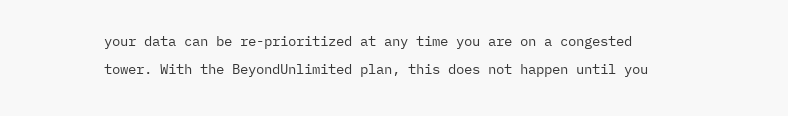your data can be re-prioritized at any time you are on a congested tower. With the BeyondUnlimited plan, this does not happen until you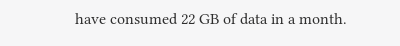have consumed 22 GB of data in a month.